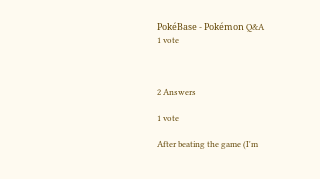PokéBase - Pokémon Q&A
1 vote



2 Answers

1 vote

After beating the game (I'm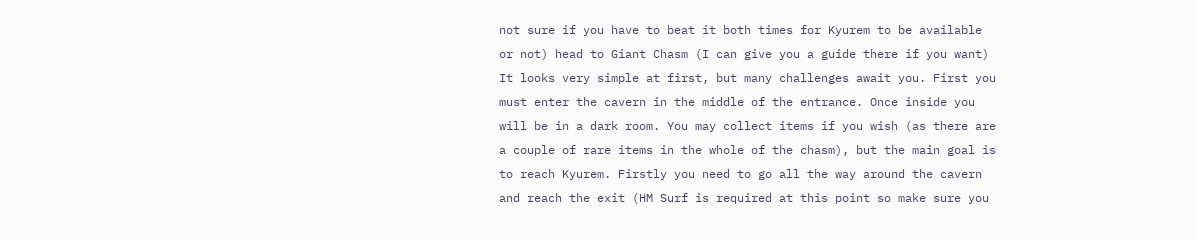not sure if you have to beat it both times for Kyurem to be available or not) head to Giant Chasm (I can give you a guide there if you want) It looks very simple at first, but many challenges await you. First you must enter the cavern in the middle of the entrance. Once inside you will be in a dark room. You may collect items if you wish (as there are a couple of rare items in the whole of the chasm), but the main goal is to reach Kyurem. Firstly you need to go all the way around the cavern and reach the exit (HM Surf is required at this point so make sure you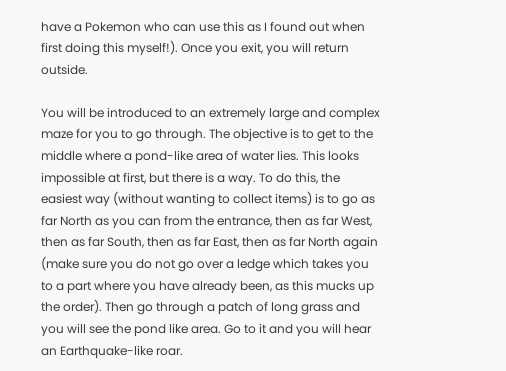have a Pokemon who can use this as I found out when first doing this myself!). Once you exit, you will return outside.

You will be introduced to an extremely large and complex maze for you to go through. The objective is to get to the middle where a pond-like area of water lies. This looks impossible at first, but there is a way. To do this, the easiest way (without wanting to collect items) is to go as far North as you can from the entrance, then as far West, then as far South, then as far East, then as far North again (make sure you do not go over a ledge which takes you to a part where you have already been, as this mucks up the order). Then go through a patch of long grass and you will see the pond like area. Go to it and you will hear an Earthquake-like roar.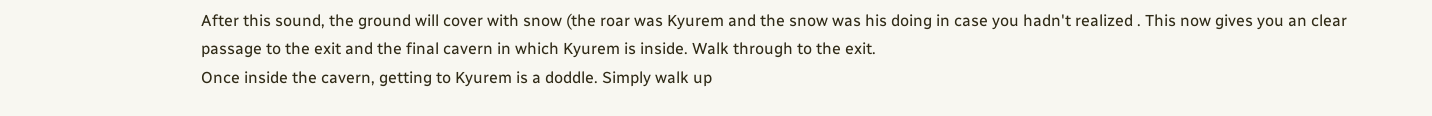After this sound, the ground will cover with snow (the roar was Kyurem and the snow was his doing in case you hadn't realized . This now gives you an clear passage to the exit and the final cavern in which Kyurem is inside. Walk through to the exit.
Once inside the cavern, getting to Kyurem is a doddle. Simply walk up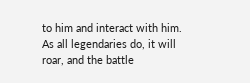to him and interact with him. As all legendaries do, it will roar, and the battle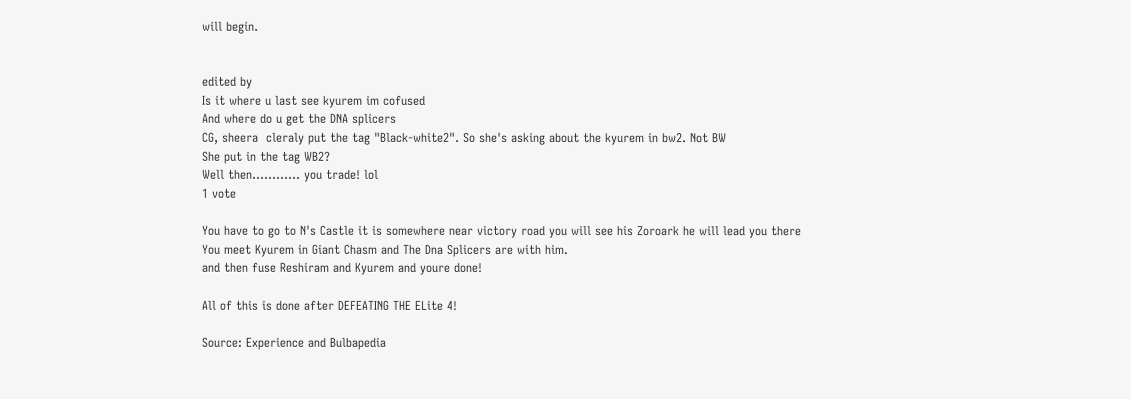will begin.


edited by
Is it where u last see kyurem im cofused
And where do u get the DNA splicers
CG, sheera  cleraly put the tag "Black-white2". So she's asking about the kyurem in bw2. Not BW
She put in the tag WB2?
Well then............ you trade! lol
1 vote

You have to go to N's Castle it is somewhere near victory road you will see his Zoroark he will lead you there
You meet Kyurem in Giant Chasm and The Dna Splicers are with him.
and then fuse Reshiram and Kyurem and youre done!

All of this is done after DEFEATING THE ELite 4!

Source: Experience and Bulbapedia